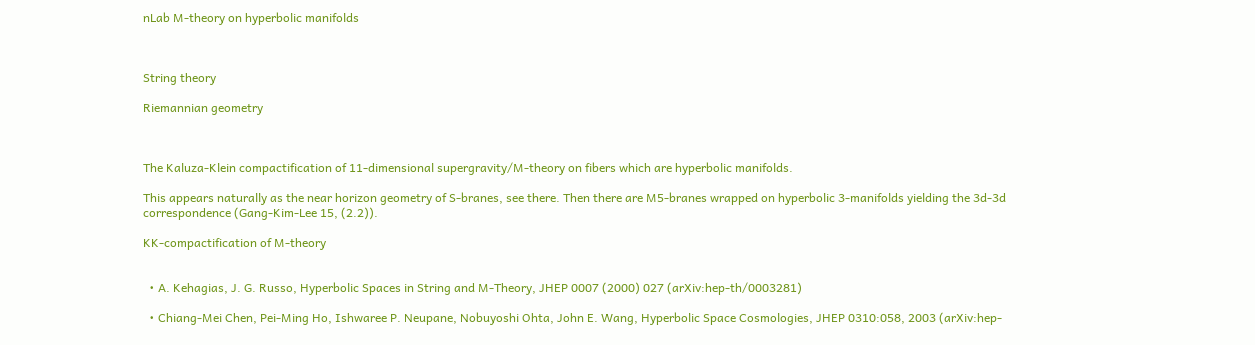nLab M-theory on hyperbolic manifolds



String theory

Riemannian geometry



The Kaluza-Klein compactification of 11-dimensional supergravity/M-theory on fibers which are hyperbolic manifolds.

This appears naturally as the near horizon geometry of S-branes, see there. Then there are M5-branes wrapped on hyperbolic 3-manifolds yielding the 3d-3d correspondence (Gang-Kim-Lee 15, (2.2)).

KK-compactification of M-theory


  • A. Kehagias, J. G. Russo, Hyperbolic Spaces in String and M-Theory, JHEP 0007 (2000) 027 (arXiv:hep-th/0003281)

  • Chiang-Mei Chen, Pei-Ming Ho, Ishwaree P. Neupane, Nobuyoshi Ohta, John E. Wang, Hyperbolic Space Cosmologies, JHEP 0310:058, 2003 (arXiv:hep-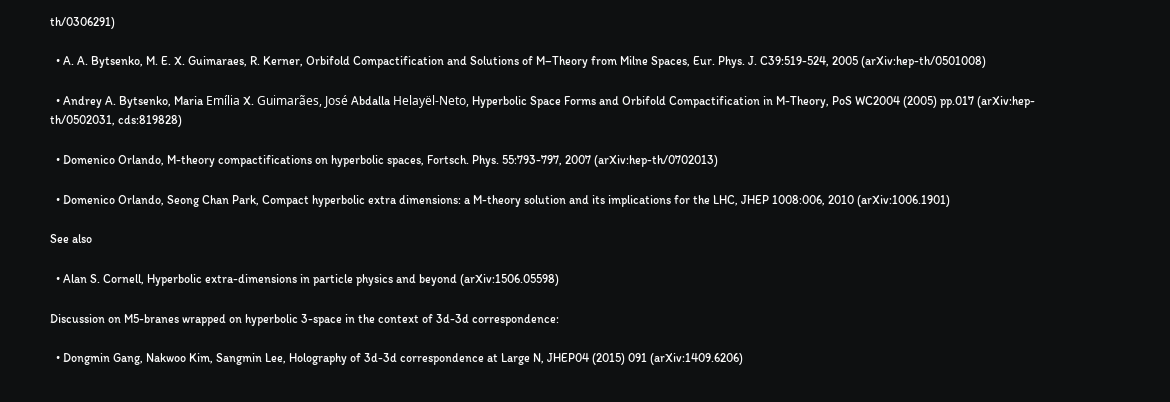th/0306291)

  • A. A. Bytsenko, M. E. X. Guimaraes, R. Kerner, Orbifold Compactification and Solutions of M–Theory from Milne Spaces, Eur. Phys. J. C39:519-524, 2005 (arXiv:hep-th/0501008)

  • Andrey A. Bytsenko, Maria Emília X. Guimarães, José Abdalla Helayël-Neto, Hyperbolic Space Forms and Orbifold Compactification in M-Theory, PoS WC2004 (2005) pp.017 (arXiv:hep-th/0502031, cds:819828)

  • Domenico Orlando, M-theory compactifications on hyperbolic spaces, Fortsch. Phys. 55:793-797, 2007 (arXiv:hep-th/0702013)

  • Domenico Orlando, Seong Chan Park, Compact hyperbolic extra dimensions: a M-theory solution and its implications for the LHC, JHEP 1008:006, 2010 (arXiv:1006.1901)

See also

  • Alan S. Cornell, Hyperbolic extra-dimensions in particle physics and beyond (arXiv:1506.05598)

Discussion on M5-branes wrapped on hyperbolic 3-space in the context of 3d-3d correspondence:

  • Dongmin Gang, Nakwoo Kim, Sangmin Lee, Holography of 3d-3d correspondence at Large N, JHEP04 (2015) 091 (arXiv:1409.6206)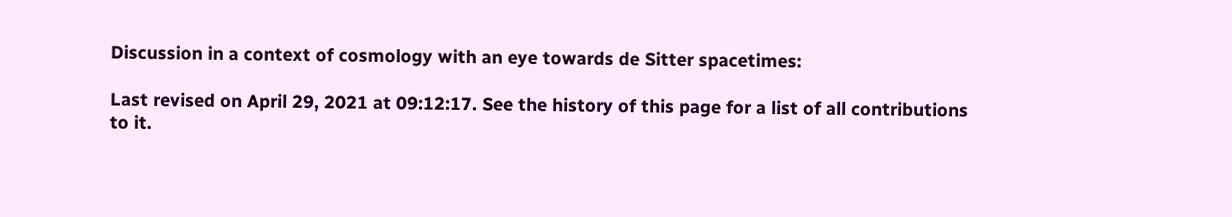Discussion in a context of cosmology with an eye towards de Sitter spacetimes:

Last revised on April 29, 2021 at 09:12:17. See the history of this page for a list of all contributions to it.